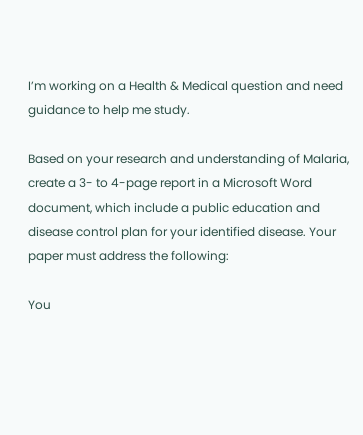I’m working on a Health & Medical question and need guidance to help me study.

Based on your research and understanding of Malaria, create a 3- to 4-page report in a Microsoft Word document, which include a public education and disease control plan for your identified disease. Your paper must address the following:

You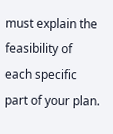must explain the feasibility of each specific part of your plan.